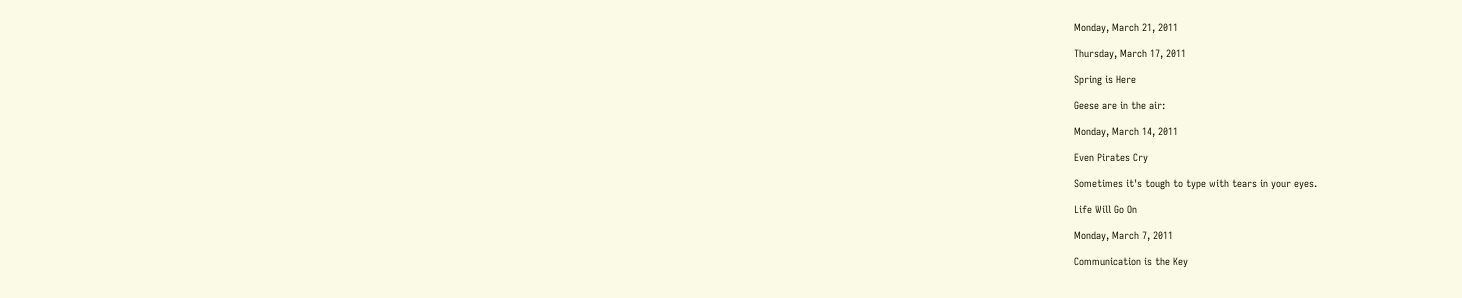Monday, March 21, 2011

Thursday, March 17, 2011

Spring is Here

Geese are in the air:

Monday, March 14, 2011

Even Pirates Cry

Sometimes it's tough to type with tears in your eyes.

Life Will Go On

Monday, March 7, 2011

Communication is the Key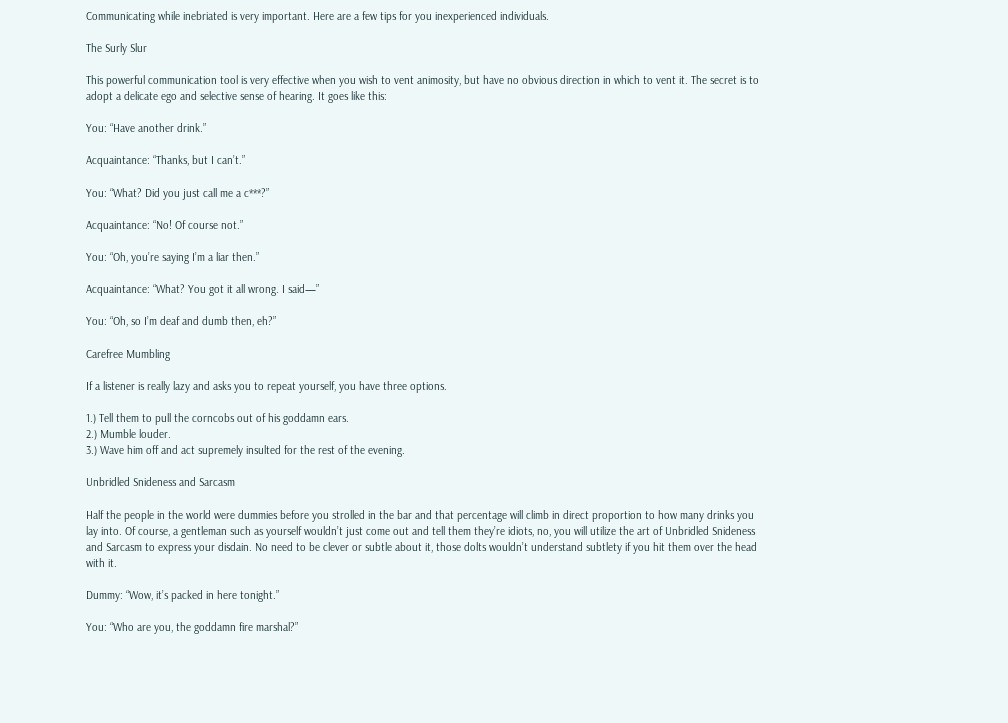Communicating while inebriated is very important. Here are a few tips for you inexperienced individuals.

The Surly Slur

This powerful communication tool is very effective when you wish to vent animosity, but have no obvious direction in which to vent it. The secret is to adopt a delicate ego and selective sense of hearing. It goes like this:

You: “Have another drink.”

Acquaintance: “Thanks, but I can’t.”

You: “What? Did you just call me a c***?”

Acquaintance: “No! Of course not.”

You: “Oh, you’re saying I’m a liar then.”

Acquaintance: “What? You got it all wrong. I said—”

You: “Oh, so I’m deaf and dumb then, eh?”

Carefree Mumbling

If a listener is really lazy and asks you to repeat yourself, you have three options.

1.) Tell them to pull the corncobs out of his goddamn ears.
2.) Mumble louder.
3.) Wave him off and act supremely insulted for the rest of the evening.

Unbridled Snideness and Sarcasm

Half the people in the world were dummies before you strolled in the bar and that percentage will climb in direct proportion to how many drinks you lay into. Of course, a gentleman such as yourself wouldn’t just come out and tell them they’re idiots, no, you will utilize the art of Unbridled Snideness and Sarcasm to express your disdain. No need to be clever or subtle about it, those dolts wouldn’t understand subtlety if you hit them over the head with it.

Dummy: “Wow, it’s packed in here tonight.”

You: “Who are you, the goddamn fire marshal?”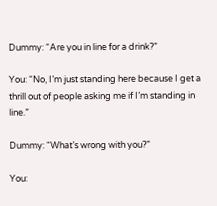Dummy: “Are you in line for a drink?”

You: “No, I’m just standing here because I get a thrill out of people asking me if I’m standing in line.”

Dummy: “What’s wrong with you?”

You: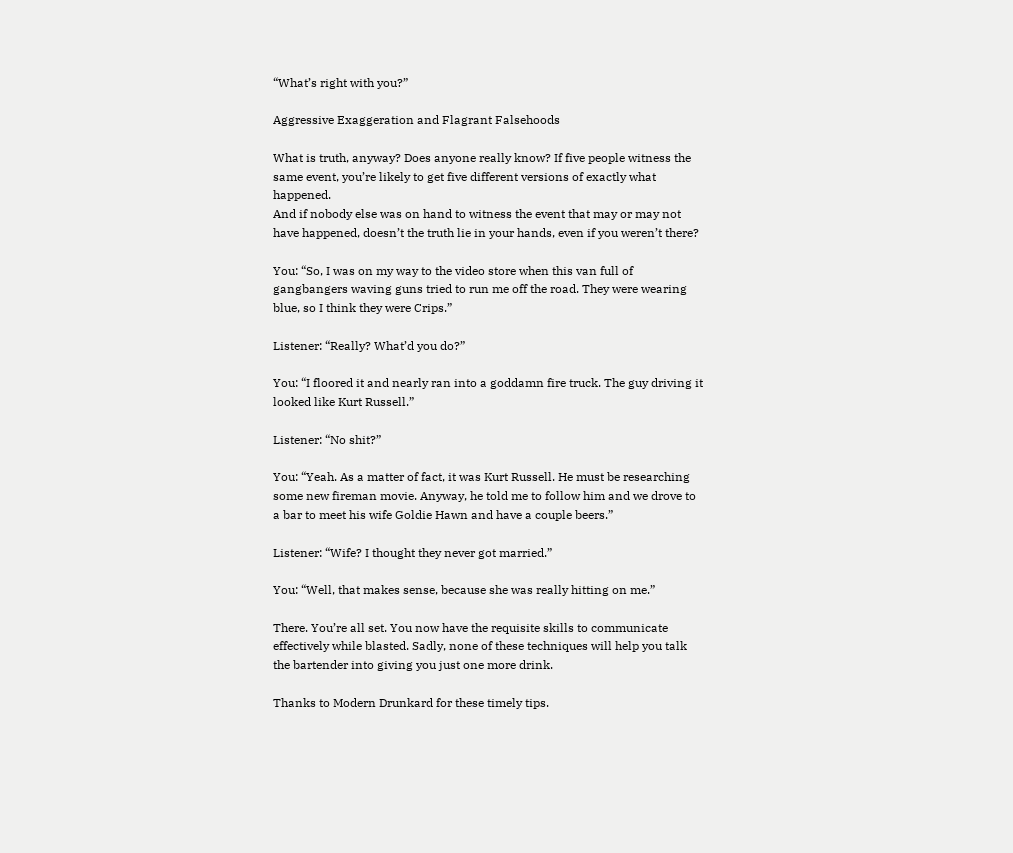“What’s right with you?”

Aggressive Exaggeration and Flagrant Falsehoods

What is truth, anyway? Does anyone really know? If five people witness the same event, you’re likely to get five different versions of exactly what happened.
And if nobody else was on hand to witness the event that may or may not have happened, doesn’t the truth lie in your hands, even if you weren’t there?

You: “So, I was on my way to the video store when this van full of gangbangers waving guns tried to run me off the road. They were wearing blue, so I think they were Crips.”

Listener: “Really? What’d you do?”

You: “I floored it and nearly ran into a goddamn fire truck. The guy driving it looked like Kurt Russell.”

Listener: “No shit?”

You: “Yeah. As a matter of fact, it was Kurt Russell. He must be researching some new fireman movie. Anyway, he told me to follow him and we drove to a bar to meet his wife Goldie Hawn and have a couple beers.”

Listener: “Wife? I thought they never got married.”

You: “Well, that makes sense, because she was really hitting on me.”

There. You’re all set. You now have the requisite skills to communicate effectively while blasted. Sadly, none of these techniques will help you talk the bartender into giving you just one more drink.

Thanks to Modern Drunkard for these timely tips.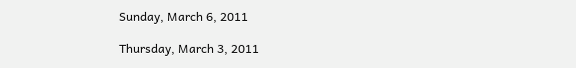Sunday, March 6, 2011

Thursday, March 3, 2011